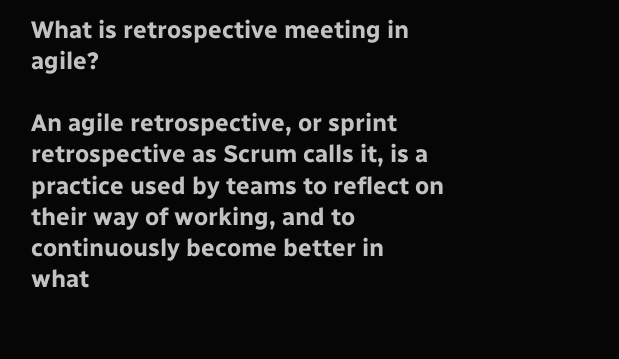What is retrospective meeting in agile?

An agile retrospective, or sprint retrospective as Scrum calls it, is a practice used by teams to reflect on their way of working, and to continuously become better in what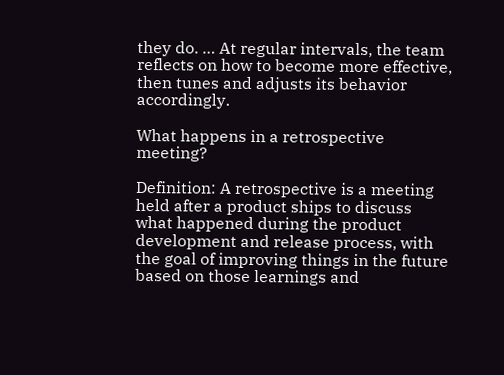they do. … At regular intervals, the team reflects on how to become more effective, then tunes and adjusts its behavior accordingly.

What happens in a retrospective meeting?

Definition: A retrospective is a meeting held after a product ships to discuss what happened during the product development and release process, with the goal of improving things in the future based on those learnings and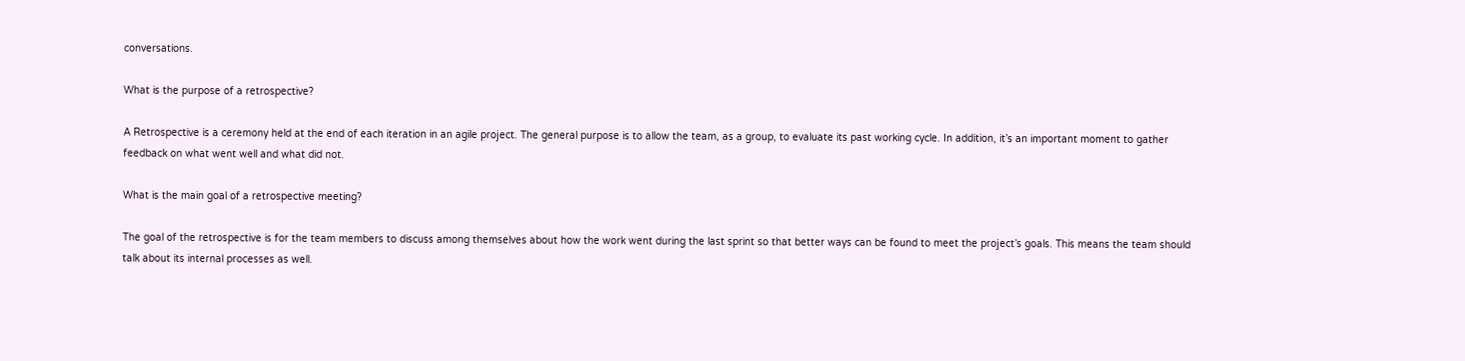conversations.

What is the purpose of a retrospective?

A Retrospective is a ceremony held at the end of each iteration in an agile project. The general purpose is to allow the team, as a group, to evaluate its past working cycle. In addition, it’s an important moment to gather feedback on what went well and what did not.

What is the main goal of a retrospective meeting?

The goal of the retrospective is for the team members to discuss among themselves about how the work went during the last sprint so that better ways can be found to meet the project’s goals. This means the team should talk about its internal processes as well.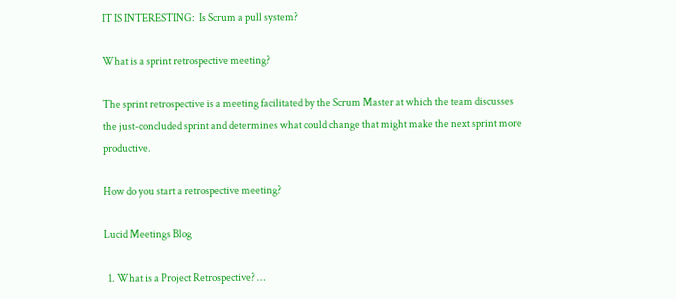IT IS INTERESTING:  Is Scrum a pull system?

What is a sprint retrospective meeting?

The sprint retrospective is a meeting facilitated by the Scrum Master at which the team discusses the just-concluded sprint and determines what could change that might make the next sprint more productive.

How do you start a retrospective meeting?

Lucid Meetings Blog

  1. What is a Project Retrospective? …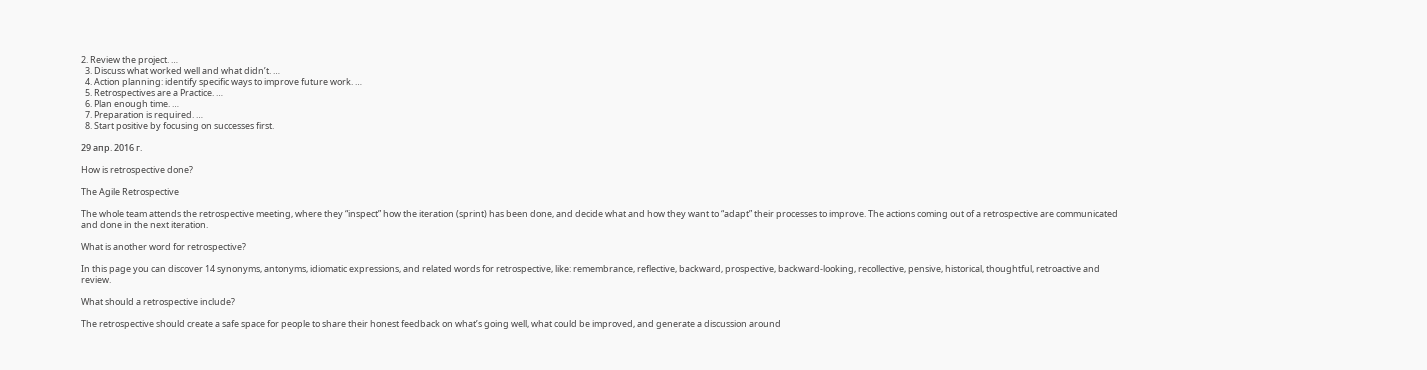2. Review the project. …
  3. Discuss what worked well and what didn’t. …
  4. Action planning: identify specific ways to improve future work. …
  5. Retrospectives are a Practice. …
  6. Plan enough time. …
  7. Preparation is required. …
  8. Start positive by focusing on successes first.

29 апр. 2016 г.

How is retrospective done?

The Agile Retrospective

The whole team attends the retrospective meeting, where they “inspect” how the iteration (sprint) has been done, and decide what and how they want to “adapt” their processes to improve. The actions coming out of a retrospective are communicated and done in the next iteration.

What is another word for retrospective?

In this page you can discover 14 synonyms, antonyms, idiomatic expressions, and related words for retrospective, like: remembrance, reflective, backward, prospective, backward-looking, recollective, pensive, historical, thoughtful, retroactive and review.

What should a retrospective include?

The retrospective should create a safe space for people to share their honest feedback on what’s going well, what could be improved, and generate a discussion around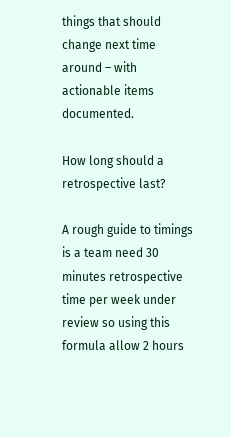things that should change next time around – with actionable items documented.

How long should a retrospective last?

A rough guide to timings is a team need 30 minutes retrospective time per week under review so using this formula allow 2 hours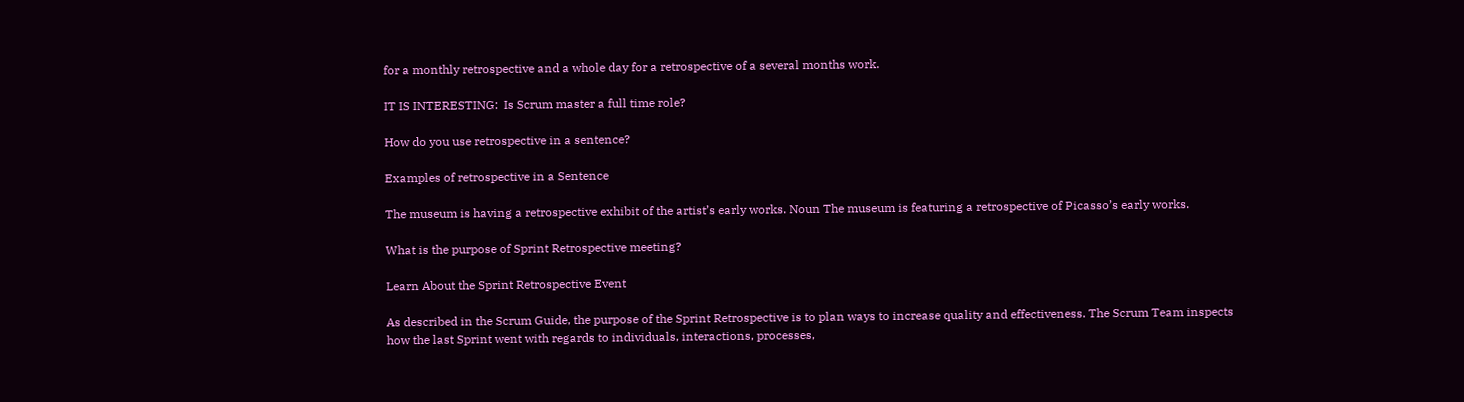for a monthly retrospective and a whole day for a retrospective of a several months work.

IT IS INTERESTING:  Is Scrum master a full time role?

How do you use retrospective in a sentence?

Examples of retrospective in a Sentence

The museum is having a retrospective exhibit of the artist’s early works. Noun The museum is featuring a retrospective of Picasso’s early works.

What is the purpose of Sprint Retrospective meeting?

Learn About the Sprint Retrospective Event

As described in the Scrum Guide, the purpose of the Sprint Retrospective is to plan ways to increase quality and effectiveness. The Scrum Team inspects how the last Sprint went with regards to individuals, interactions, processes,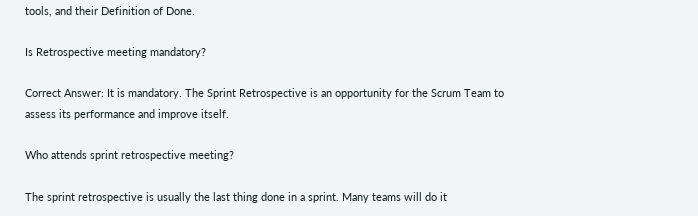tools, and their Definition of Done.

Is Retrospective meeting mandatory?

Correct Answer: It is mandatory. The Sprint Retrospective is an opportunity for the Scrum Team to assess its performance and improve itself.

Who attends sprint retrospective meeting?

The sprint retrospective is usually the last thing done in a sprint. Many teams will do it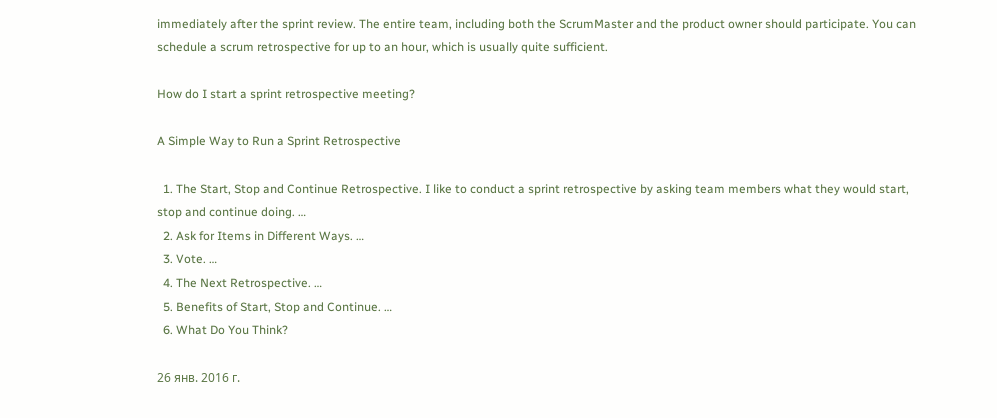immediately after the sprint review. The entire team, including both the ScrumMaster and the product owner should participate. You can schedule a scrum retrospective for up to an hour, which is usually quite sufficient.

How do I start a sprint retrospective meeting?

A Simple Way to Run a Sprint Retrospective

  1. The Start, Stop and Continue Retrospective. I like to conduct a sprint retrospective by asking team members what they would start, stop and continue doing. …
  2. Ask for Items in Different Ways. …
  3. Vote. …
  4. The Next Retrospective. …
  5. Benefits of Start, Stop and Continue. …
  6. What Do You Think?

26 янв. 2016 г.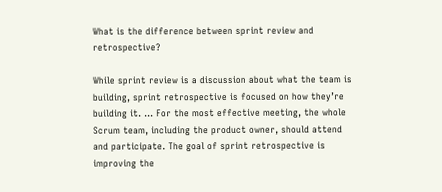What is the difference between sprint review and retrospective?

While sprint review is a discussion about what the team is building, sprint retrospective is focused on how they’re building it. … For the most effective meeting, the whole Scrum team, including the product owner, should attend and participate. The goal of sprint retrospective is improving the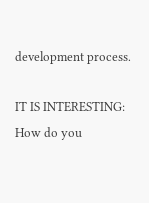development process.

IT IS INTERESTING:  How do you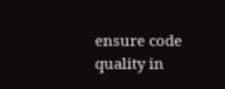ensure code quality in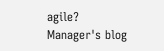agile?
Manager's blog